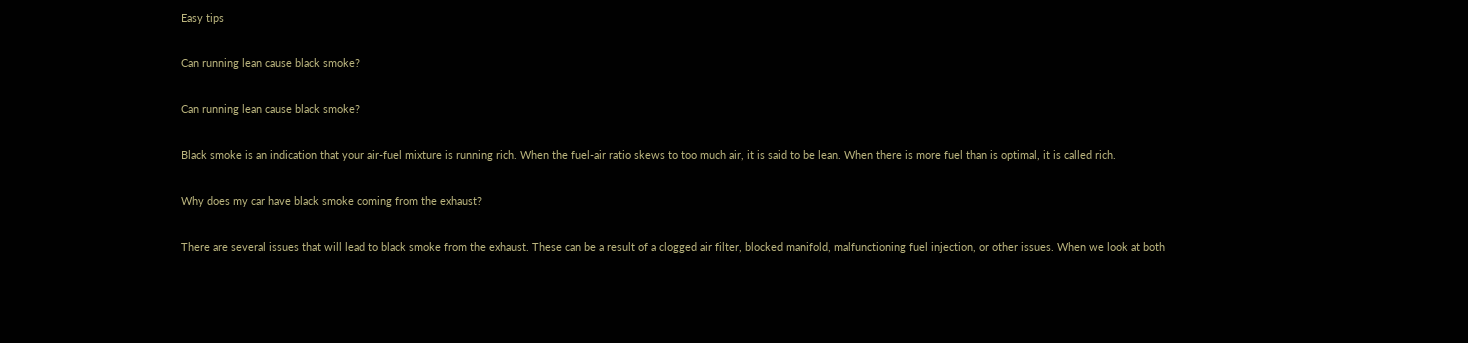Easy tips

Can running lean cause black smoke?

Can running lean cause black smoke?

Black smoke is an indication that your air-fuel mixture is running rich. When the fuel-air ratio skews to too much air, it is said to be lean. When there is more fuel than is optimal, it is called rich.

Why does my car have black smoke coming from the exhaust?

There are several issues that will lead to black smoke from the exhaust. These can be a result of a clogged air filter, blocked manifold, malfunctioning fuel injection, or other issues. When we look at both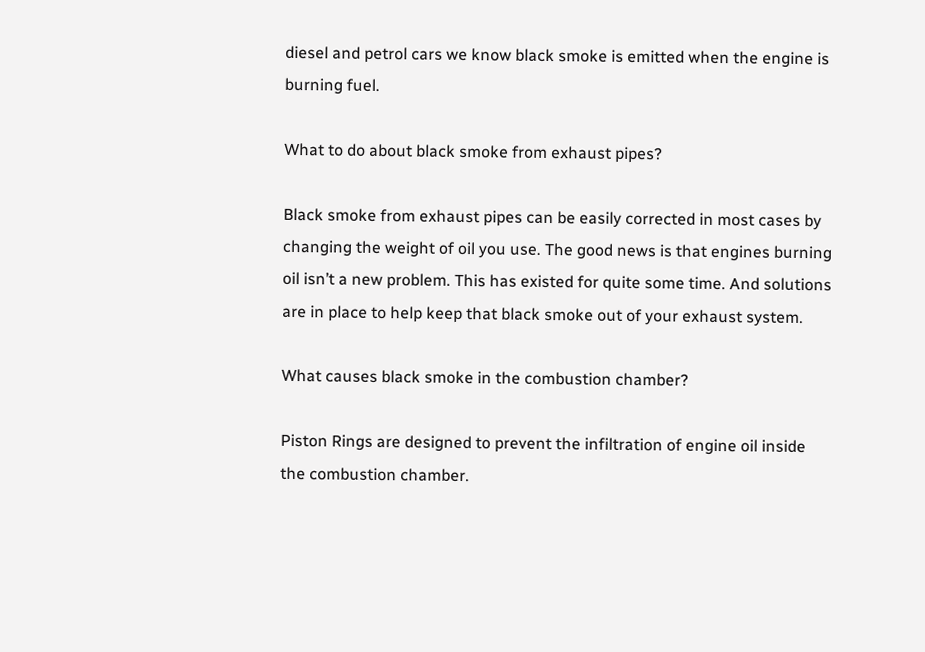diesel and petrol cars we know black smoke is emitted when the engine is burning fuel.

What to do about black smoke from exhaust pipes?

Black smoke from exhaust pipes can be easily corrected in most cases by changing the weight of oil you use. The good news is that engines burning oil isn’t a new problem. This has existed for quite some time. And solutions are in place to help keep that black smoke out of your exhaust system.

What causes black smoke in the combustion chamber?

Piston Rings are designed to prevent the infiltration of engine oil inside the combustion chamber.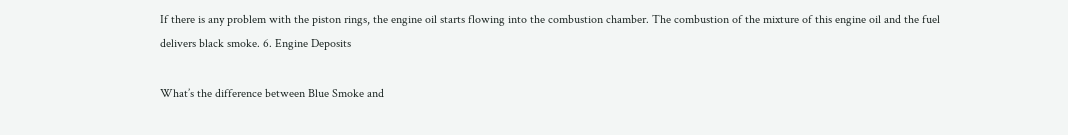If there is any problem with the piston rings, the engine oil starts flowing into the combustion chamber. The combustion of the mixture of this engine oil and the fuel delivers black smoke. 6. Engine Deposits

What’s the difference between Blue Smoke and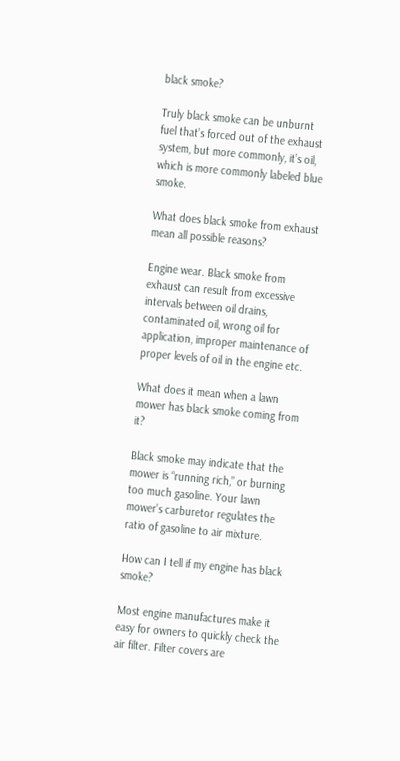black smoke?

Truly black smoke can be unburnt fuel that’s forced out of the exhaust system, but more commonly, it’s oil, which is more commonly labeled blue smoke.

What does black smoke from exhaust mean all possible reasons?

Engine wear. Black smoke from exhaust can result from excessive intervals between oil drains, contaminated oil, wrong oil for application, improper maintenance of proper levels of oil in the engine etc.

What does it mean when a lawn mower has black smoke coming from it?

Black smoke may indicate that the mower is “running rich,” or burning too much gasoline. Your lawn mower’s carburetor regulates the ratio of gasoline to air mixture.

How can I tell if my engine has black smoke?

Most engine manufactures make it easy for owners to quickly check the air filter. Filter covers are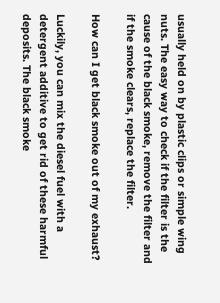usually held on by plastic clips or simple wing nuts. The easy way to check if the filter is the cause of the black smoke, remove the filter and if the smoke clears, replace the filter.

How can I get black smoke out of my exhaust?

Luckily, you can mix the diesel fuel with a detergent additive to get rid of these harmful deposits. The black smoke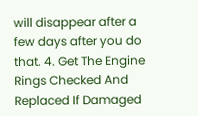will disappear after a few days after you do that. 4. Get The Engine Rings Checked And Replaced If Damaged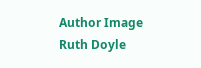Author Image
Ruth Doyle